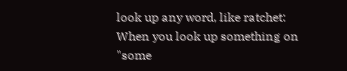look up any word, like ratchet:
When you look up something on "some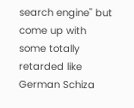search engine" but come up with some totally retarded like German Schiza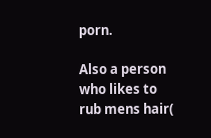porn.

Also a person who likes to rub mens hair(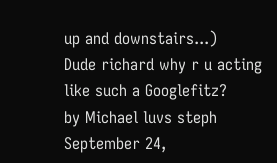up and downstairs...)
Dude richard why r u acting like such a Googlefitz?
by Michael luvs steph September 24,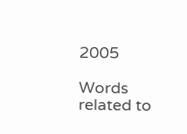2005

Words related to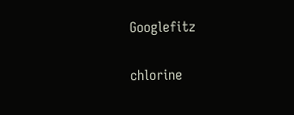Googlefitz

chlorine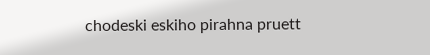chodeski eskiho pirahna pruett